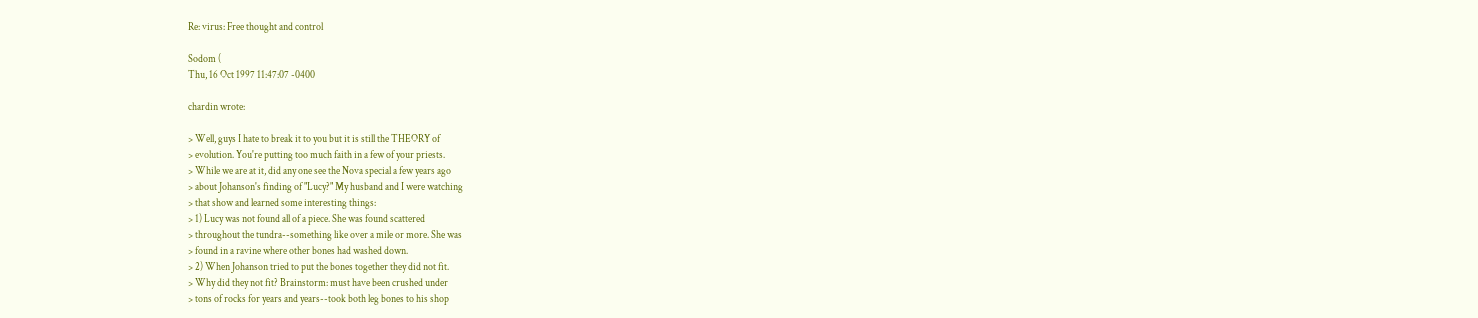Re: virus: Free thought and control

Sodom (
Thu, 16 Oct 1997 11:47:07 -0400

chardin wrote:

> Well, guys I hate to break it to you but it is still the THEORY of
> evolution. You're putting too much faith in a few of your priests.
> While we are at it, did any one see the Nova special a few years ago
> about Johanson's finding of "Lucy?" My husband and I were watching
> that show and learned some interesting things:
> 1) Lucy was not found all of a piece. She was found scattered
> throughout the tundra--something like over a mile or more. She was
> found in a ravine where other bones had washed down.
> 2) When Johanson tried to put the bones together they did not fit.
> Why did they not fit? Brainstorm: must have been crushed under
> tons of rocks for years and years--took both leg bones to his shop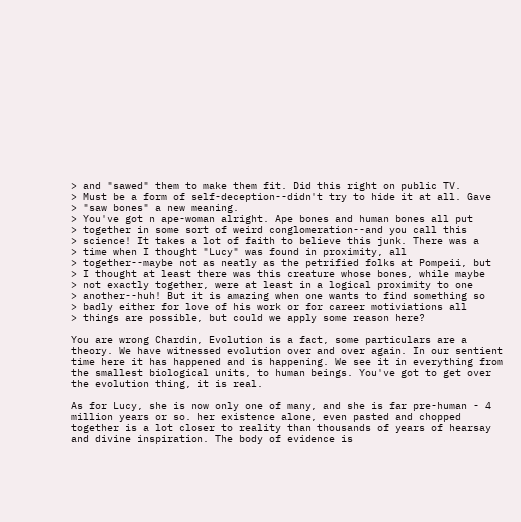> and "sawed" them to make them fit. Did this right on public TV.
> Must be a form of self-deception--didn't try to hide it at all. Gave
> "saw bones" a new meaning.
> You've got n ape-woman alright. Ape bones and human bones all put
> together in some sort of weird conglomeration--and you call this
> science! It takes a lot of faith to believe this junk. There was a
> time when I thought "Lucy" was found in proximity, all
> together--maybe not as neatly as the petrified folks at Pompeii, but
> I thought at least there was this creature whose bones, while maybe
> not exactly together, were at least in a logical proximity to one
> another--huh! But it is amazing when one wants to find something so
> badly either for love of his work or for career motiviations all
> things are possible, but could we apply some reason here?

You are wrong Chardin, Evolution is a fact, some particulars are a
theory. We have witnessed evolution over and over again. In our sentient
time here it has happened and is happening. We see it in everything from
the smallest biological units, to human beings. You've got to get over
the evolution thing, it is real.

As for Lucy, she is now only one of many, and she is far pre-human - 4
million years or so. her existence alone, even pasted and chopped
together is a lot closer to reality than thousands of years of hearsay
and divine inspiration. The body of evidence is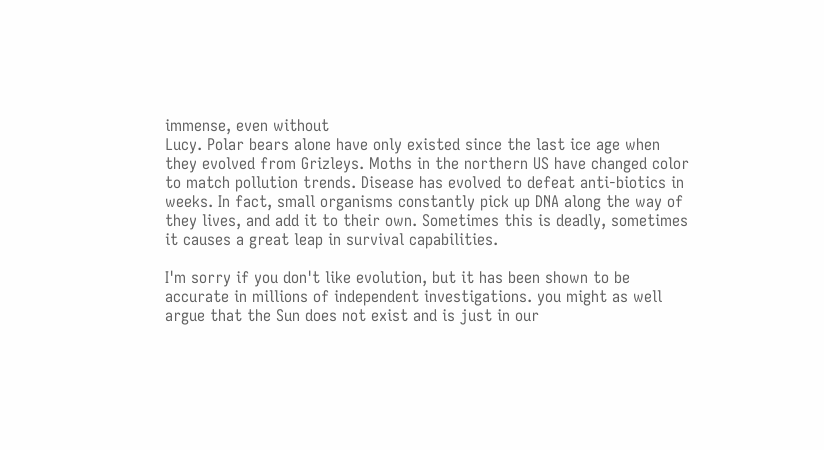immense, even without
Lucy. Polar bears alone have only existed since the last ice age when
they evolved from Grizleys. Moths in the northern US have changed color
to match pollution trends. Disease has evolved to defeat anti-biotics in
weeks. In fact, small organisms constantly pick up DNA along the way of
they lives, and add it to their own. Sometimes this is deadly, sometimes
it causes a great leap in survival capabilities.

I'm sorry if you don't like evolution, but it has been shown to be
accurate in millions of independent investigations. you might as well
argue that the Sun does not exist and is just in our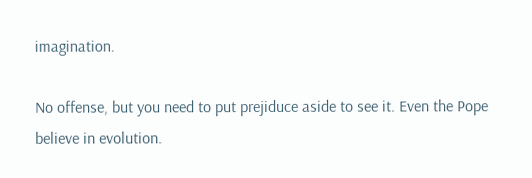imagination.

No offense, but you need to put prejiduce aside to see it. Even the Pope
believe in evolution.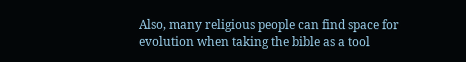Also, many religious people can find space for
evolution when taking the bible as a tool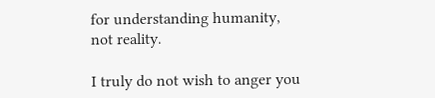for understanding humanity,
not reality.

I truly do not wish to anger you